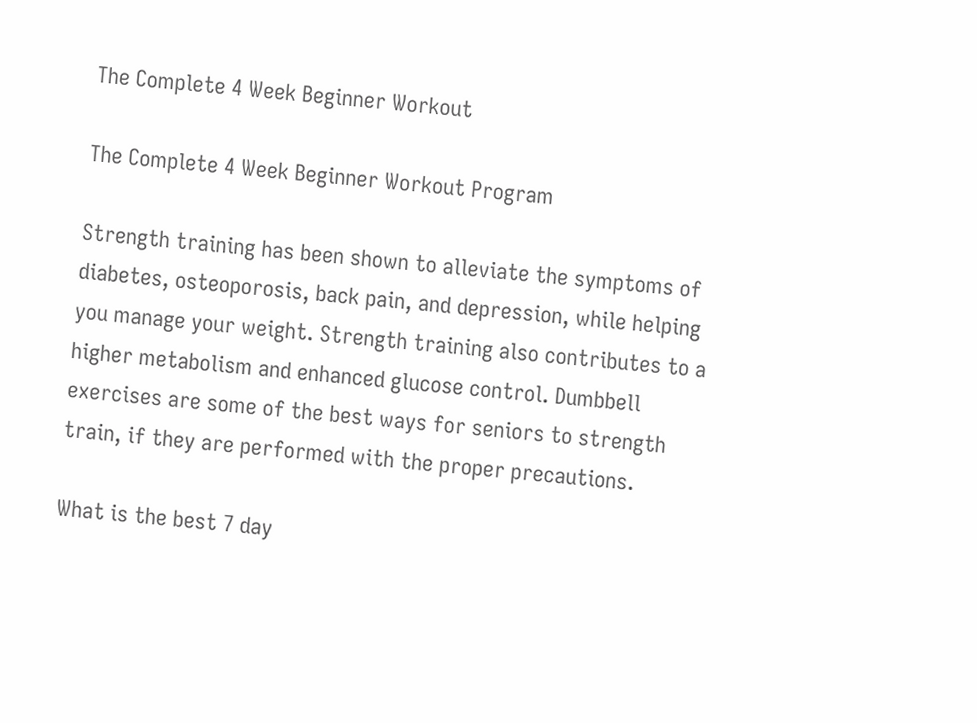The Complete 4 Week Beginner Workout

The Complete 4 Week Beginner Workout Program

Strength training has been shown to alleviate the symptoms of diabetes, osteoporosis, back pain, and depression, while helping you manage your weight. Strength training also contributes to a higher metabolism and enhanced glucose control. Dumbbell exercises are some of the best ways for seniors to strength train, if they are performed with the proper precautions.

What is the best 7 day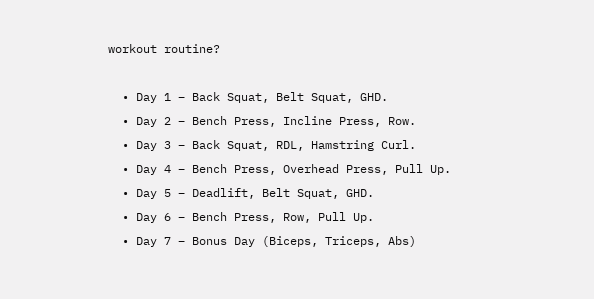workout routine?

  • Day 1 – Back Squat, Belt Squat, GHD.
  • Day 2 – Bench Press, Incline Press, Row.
  • Day 3 – Back Squat, RDL, Hamstring Curl.
  • Day 4 – Bench Press, Overhead Press, Pull Up.
  • Day 5 – Deadlift, Belt Squat, GHD.
  • Day 6 – Bench Press, Row, Pull Up.
  • Day 7 – Bonus Day (Biceps, Triceps, Abs)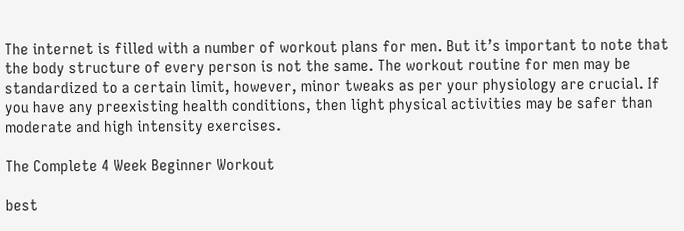The internet is filled with a number of workout plans for men. But it’s important to note that the body structure of every person is not the same. The workout routine for men may be standardized to a certain limit, however, minor tweaks as per your physiology are crucial. If you have any preexisting health conditions, then light physical activities may be safer than moderate and high intensity exercises.

The Complete 4 Week Beginner Workout

best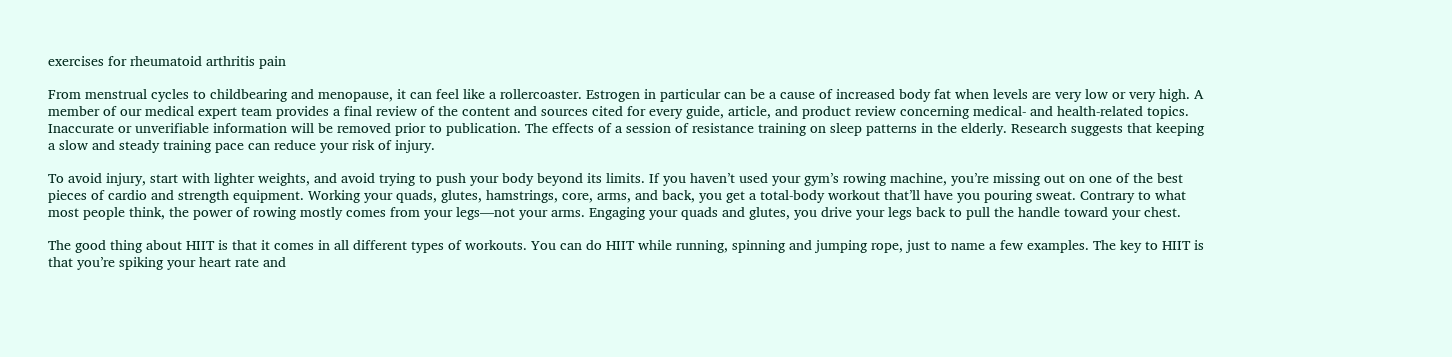exercises for rheumatoid arthritis pain

From menstrual cycles to childbearing and menopause, it can feel like a rollercoaster. Estrogen in particular can be a cause of increased body fat when levels are very low or very high. A member of our medical expert team provides a final review of the content and sources cited for every guide, article, and product review concerning medical- and health-related topics. Inaccurate or unverifiable information will be removed prior to publication. The effects of a session of resistance training on sleep patterns in the elderly. Research suggests that keeping a slow and steady training pace can reduce your risk of injury.

To avoid injury, start with lighter weights, and avoid trying to push your body beyond its limits. If you haven’t used your gym’s rowing machine, you’re missing out on one of the best pieces of cardio and strength equipment. Working your quads, glutes, hamstrings, core, arms, and back, you get a total-body workout that’ll have you pouring sweat. Contrary to what most people think, the power of rowing mostly comes from your legs—not your arms. Engaging your quads and glutes, you drive your legs back to pull the handle toward your chest.

The good thing about HIIT is that it comes in all different types of workouts. You can do HIIT while running, spinning and jumping rope, just to name a few examples. The key to HIIT is that you’re spiking your heart rate and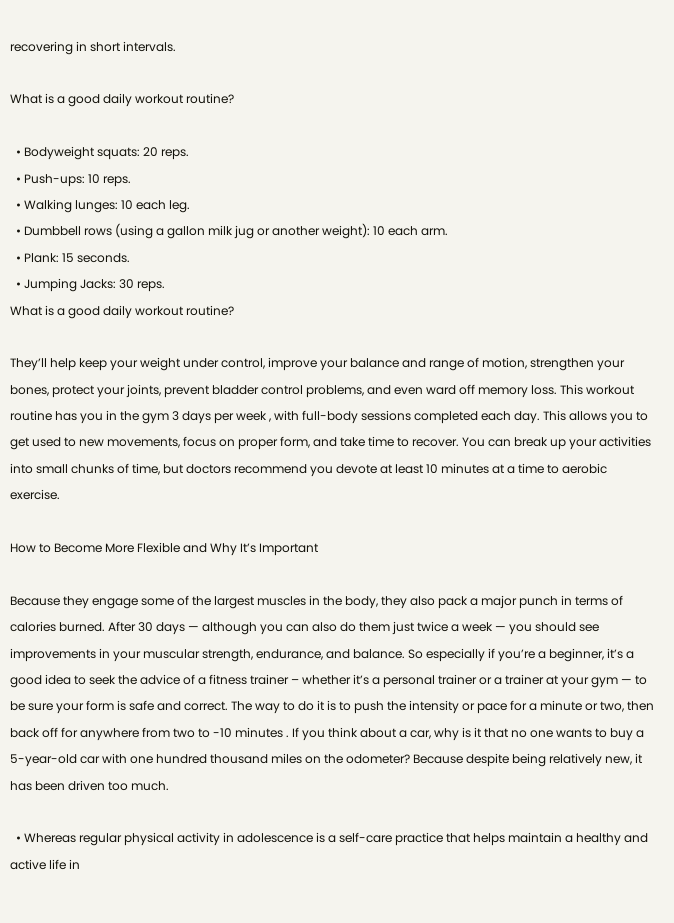recovering in short intervals.

What is a good daily workout routine?

  • Bodyweight squats: 20 reps.
  • Push-ups: 10 reps.
  • Walking lunges: 10 each leg.
  • Dumbbell rows (using a gallon milk jug or another weight): 10 each arm.
  • Plank: 15 seconds.
  • Jumping Jacks: 30 reps.
What is a good daily workout routine?

They’ll help keep your weight under control, improve your balance and range of motion, strengthen your bones, protect your joints, prevent bladder control problems, and even ward off memory loss. This workout routine has you in the gym 3 days per week , with full-body sessions completed each day. This allows you to get used to new movements, focus on proper form, and take time to recover. You can break up your activities into small chunks of time, but doctors recommend you devote at least 10 minutes at a time to aerobic exercise.

How to Become More Flexible and Why It’s Important

Because they engage some of the largest muscles in the body, they also pack a major punch in terms of calories burned. After 30 days — although you can also do them just twice a week — you should see improvements in your muscular strength, endurance, and balance. So especially if you’re a beginner, it’s a good idea to seek the advice of a fitness trainer – whether it’s a personal trainer or a trainer at your gym — to be sure your form is safe and correct. The way to do it is to push the intensity or pace for a minute or two, then back off for anywhere from two to -10 minutes . If you think about a car, why is it that no one wants to buy a 5-year-old car with one hundred thousand miles on the odometer? Because despite being relatively new, it has been driven too much.

  • Whereas regular physical activity in adolescence is a self-care practice that helps maintain a healthy and active life in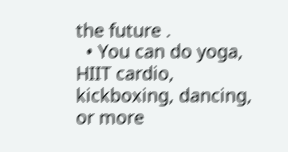the future .
  • You can do yoga, HIIT cardio, kickboxing, dancing, or more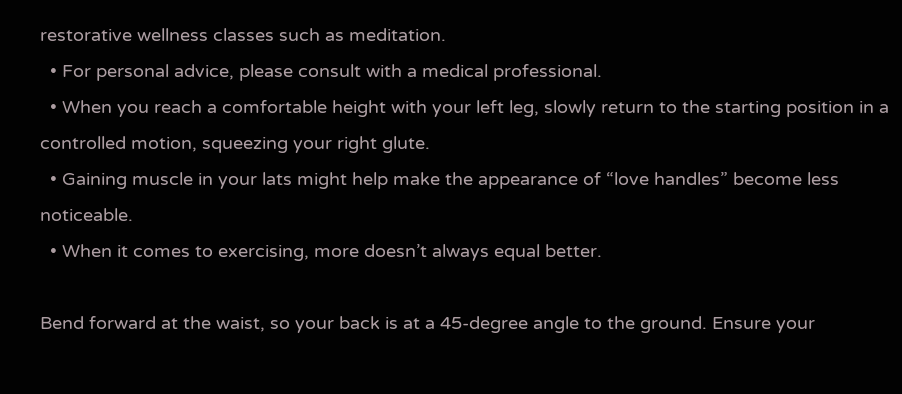restorative wellness classes such as meditation.
  • For personal advice, please consult with a medical professional.
  • When you reach a comfortable height with your left leg, slowly return to the starting position in a controlled motion, squeezing your right glute.
  • Gaining muscle in your lats might help make the appearance of “love handles” become less noticeable.
  • When it comes to exercising, more doesn’t always equal better.

Bend forward at the waist, so your back is at a 45-degree angle to the ground. Ensure your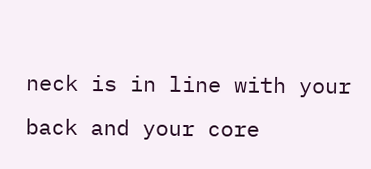neck is in line with your back and your core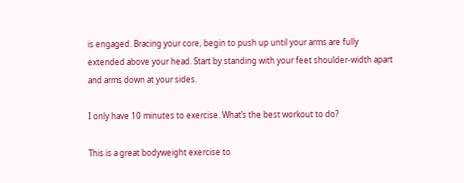is engaged. Bracing your core, begin to push up until your arms are fully extended above your head. Start by standing with your feet shoulder-width apart and arms down at your sides.

I only have 10 minutes to exercise. What’s the best workout to do?

This is a great bodyweight exercise to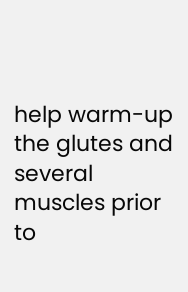help warm-up the glutes and several muscles prior to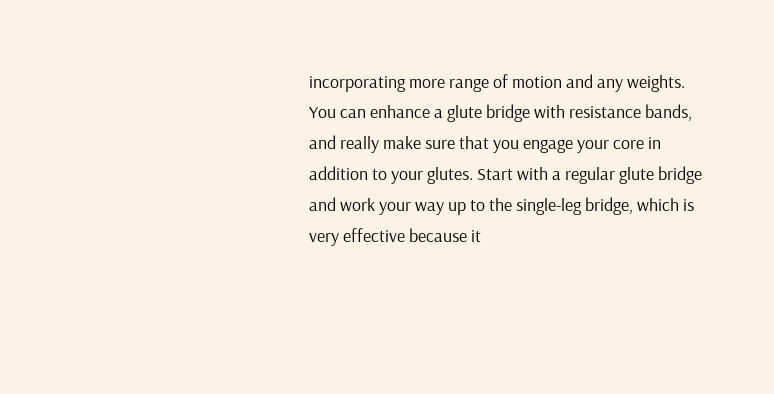incorporating more range of motion and any weights. You can enhance a glute bridge with resistance bands, and really make sure that you engage your core in addition to your glutes. Start with a regular glute bridge and work your way up to the single-leg bridge, which is very effective because it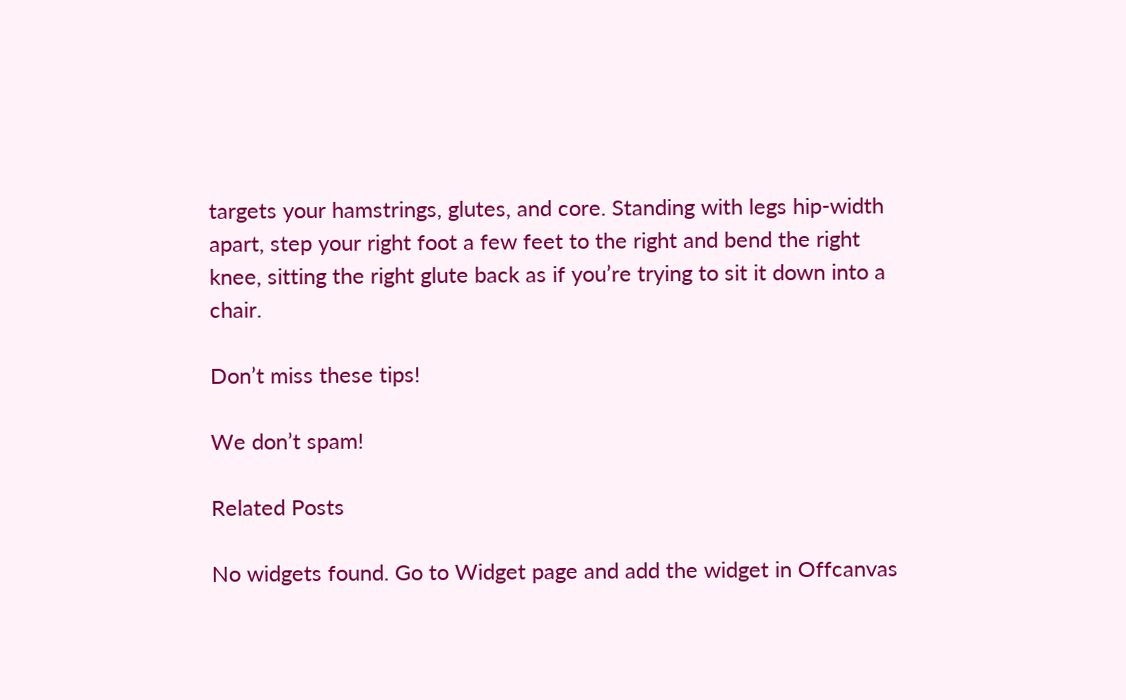targets your hamstrings, glutes, and core. Standing with legs hip-width apart, step your right foot a few feet to the right and bend the right knee, sitting the right glute back as if you’re trying to sit it down into a chair.

Don’t miss these tips!

We don’t spam!

Related Posts

No widgets found. Go to Widget page and add the widget in Offcanvas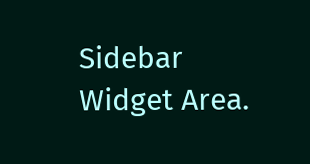Sidebar Widget Area.